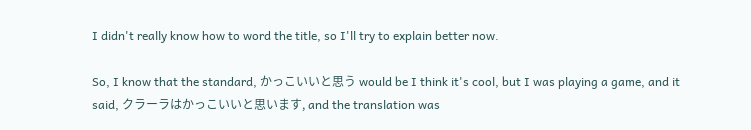I didn't really know how to word the title, so I'll try to explain better now.

So, I know that the standard, かっこいいと思う would be I think it's cool, but I was playing a game, and it said, クラーラはかっこいいと思います, and the translation was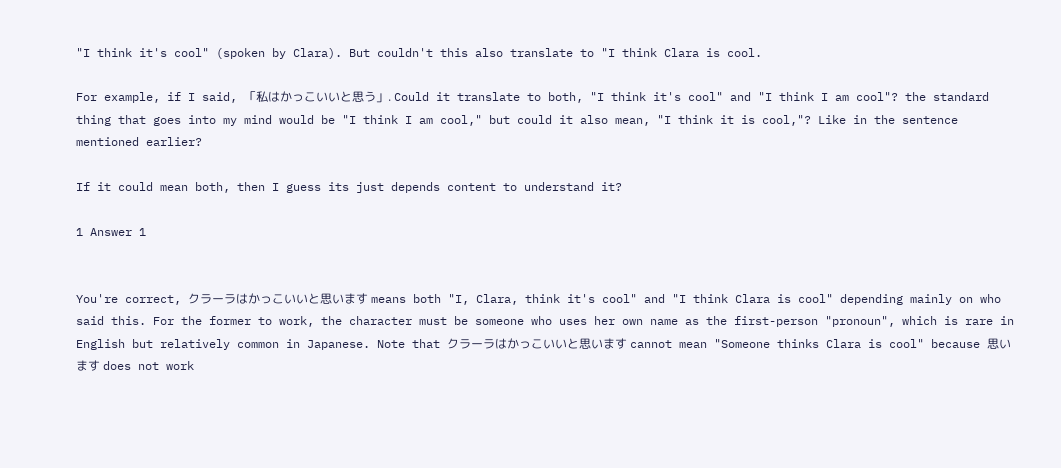"I think it's cool" (spoken by Clara). But couldn't this also translate to "I think Clara is cool.

For example, if I said, 「私はかっこいいと思う」. Could it translate to both, "I think it's cool" and "I think I am cool"? the standard thing that goes into my mind would be "I think I am cool," but could it also mean, "I think it is cool,"? Like in the sentence mentioned earlier?

If it could mean both, then I guess its just depends content to understand it?

1 Answer 1


You're correct, クラーラはかっこいいと思います means both "I, Clara, think it's cool" and "I think Clara is cool" depending mainly on who said this. For the former to work, the character must be someone who uses her own name as the first-person "pronoun", which is rare in English but relatively common in Japanese. Note that クラーラはかっこいいと思います cannot mean "Someone thinks Clara is cool" because 思います does not work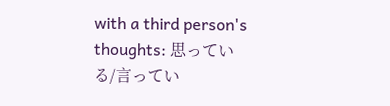with a third person's thoughts: 思っている/言ってい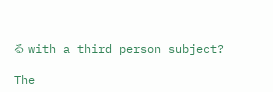る with a third person subject?

The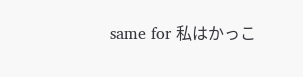same for 私はかっこ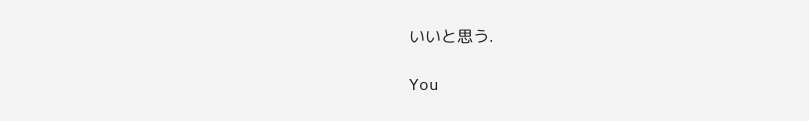いいと思う.

You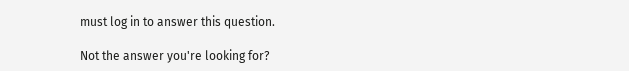must log in to answer this question.

Not the answer you're looking for?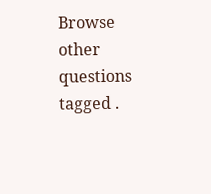Browse other questions tagged .